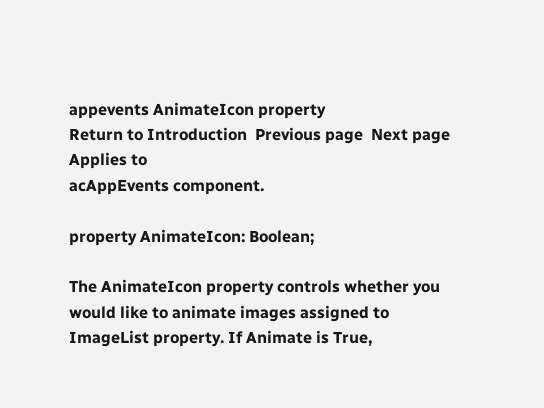appevents AnimateIcon property
Return to Introduction  Previous page  Next page
Applies to
acAppEvents component.

property AnimateIcon: Boolean;

The AnimateIcon property controls whether you would like to animate images assigned to ImageList property. If Animate is True,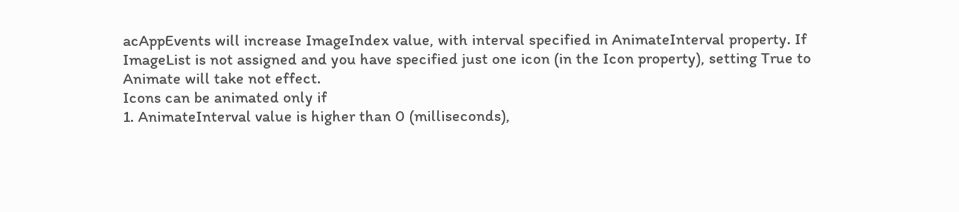acAppEvents will increase ImageIndex value, with interval specified in AnimateInterval property. If ImageList is not assigned and you have specified just one icon (in the Icon property), setting True to Animate will take not effect.
Icons can be animated only if
1. AnimateInterval value is higher than 0 (milliseconds),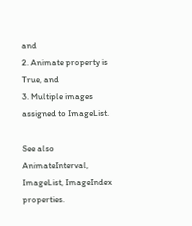and
2. Animate property is True, and
3. Multiple images assigned to ImageList.

See also
AnimateInterval, ImageList, ImageIndex properties.